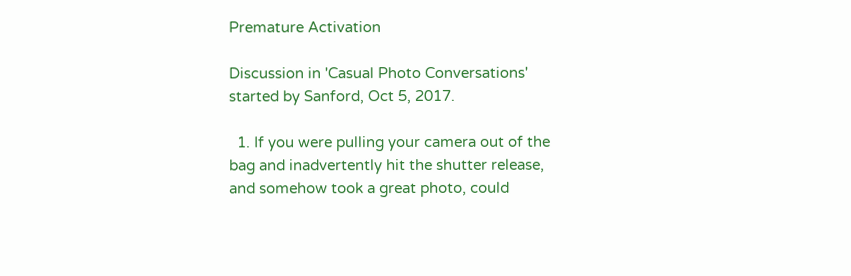Premature Activation

Discussion in 'Casual Photo Conversations' started by Sanford, Oct 5, 2017.

  1. If you were pulling your camera out of the bag and inadvertently hit the shutter release, and somehow took a great photo, could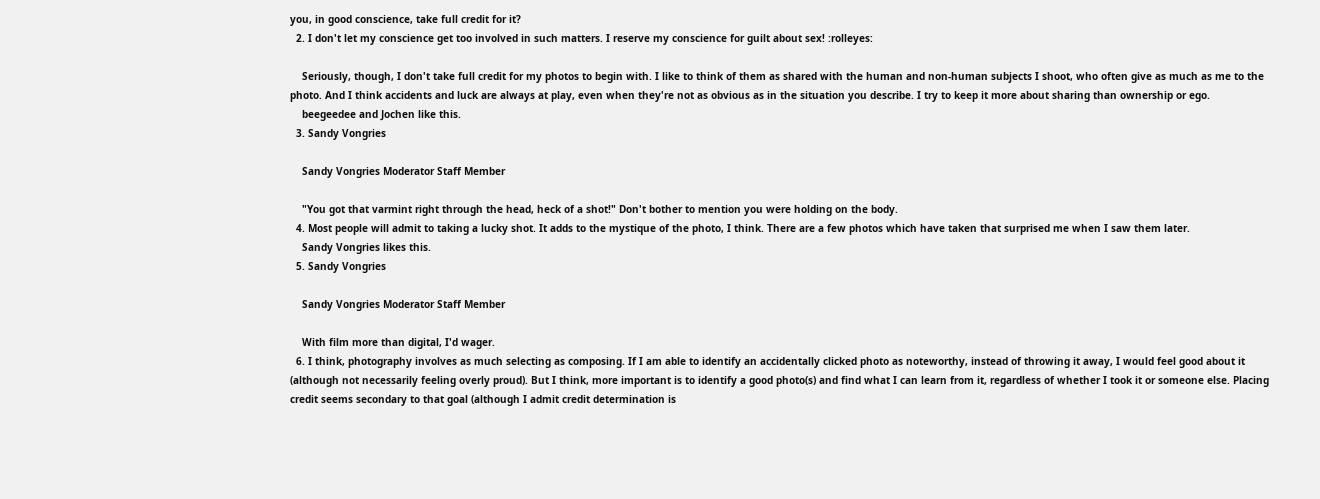you, in good conscience, take full credit for it?
  2. I don't let my conscience get too involved in such matters. I reserve my conscience for guilt about sex! :rolleyes:

    Seriously, though, I don't take full credit for my photos to begin with. I like to think of them as shared with the human and non-human subjects I shoot, who often give as much as me to the photo. And I think accidents and luck are always at play, even when they're not as obvious as in the situation you describe. I try to keep it more about sharing than ownership or ego.
    beegeedee and Jochen like this.
  3. Sandy Vongries

    Sandy Vongries Moderator Staff Member

    "You got that varmint right through the head, heck of a shot!" Don't bother to mention you were holding on the body.
  4. Most people will admit to taking a lucky shot. It adds to the mystique of the photo, I think. There are a few photos which have taken that surprised me when I saw them later.
    Sandy Vongries likes this.
  5. Sandy Vongries

    Sandy Vongries Moderator Staff Member

    With film more than digital, I'd wager.
  6. I think, photography involves as much selecting as composing. If I am able to identify an accidentally clicked photo as noteworthy, instead of throwing it away, I would feel good about it (although not necessarily feeling overly proud). But I think, more important is to identify a good photo(s) and find what I can learn from it, regardless of whether I took it or someone else. Placing credit seems secondary to that goal (although I admit credit determination is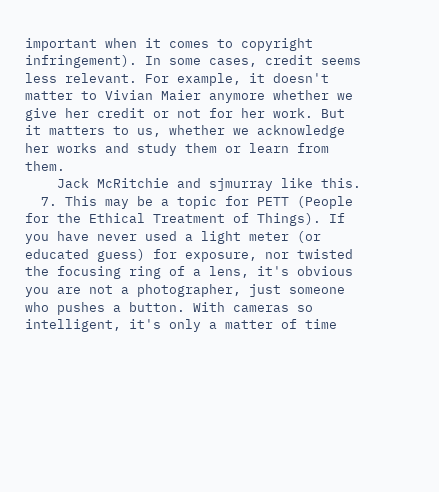important when it comes to copyright infringement). In some cases, credit seems less relevant. For example, it doesn't matter to Vivian Maier anymore whether we give her credit or not for her work. But it matters to us, whether we acknowledge her works and study them or learn from them.
    Jack McRitchie and sjmurray like this.
  7. This may be a topic for PETT (People for the Ethical Treatment of Things). If you have never used a light meter (or educated guess) for exposure, nor twisted the focusing ring of a lens, it's obvious you are not a photographer, just someone who pushes a button. With cameras so intelligent, it's only a matter of time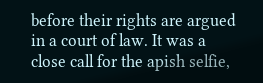before their rights are argued in a court of law. It was a close call for the apish selfie,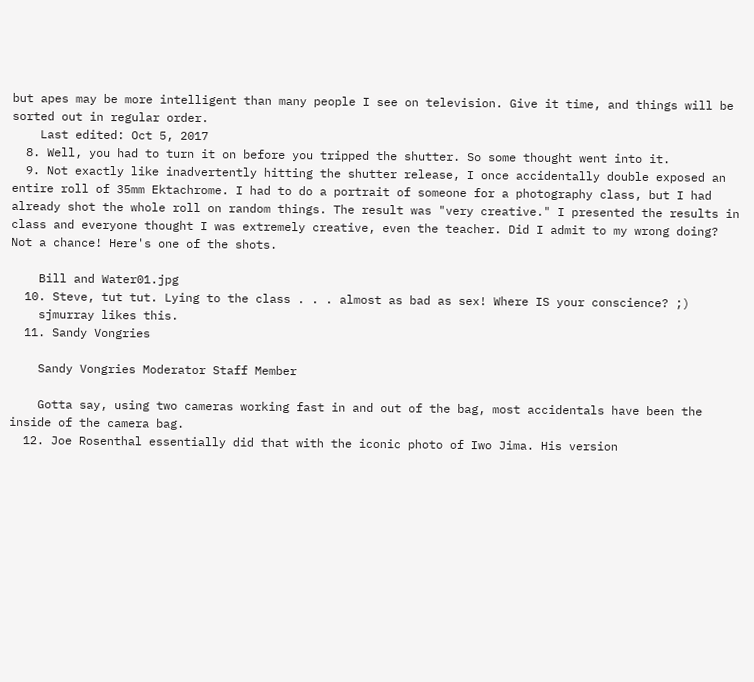but apes may be more intelligent than many people I see on television. Give it time, and things will be sorted out in regular order.
    Last edited: Oct 5, 2017
  8. Well, you had to turn it on before you tripped the shutter. So some thought went into it.
  9. Not exactly like inadvertently hitting the shutter release, I once accidentally double exposed an entire roll of 35mm Ektachrome. I had to do a portrait of someone for a photography class, but I had already shot the whole roll on random things. The result was "very creative." I presented the results in class and everyone thought I was extremely creative, even the teacher. Did I admit to my wrong doing? Not a chance! Here's one of the shots.

    Bill and Water01.jpg
  10. Steve, tut tut. Lying to the class . . . almost as bad as sex! Where IS your conscience? ;)
    sjmurray likes this.
  11. Sandy Vongries

    Sandy Vongries Moderator Staff Member

    Gotta say, using two cameras working fast in and out of the bag, most accidentals have been the inside of the camera bag.
  12. Joe Rosenthal essentially did that with the iconic photo of Iwo Jima. His version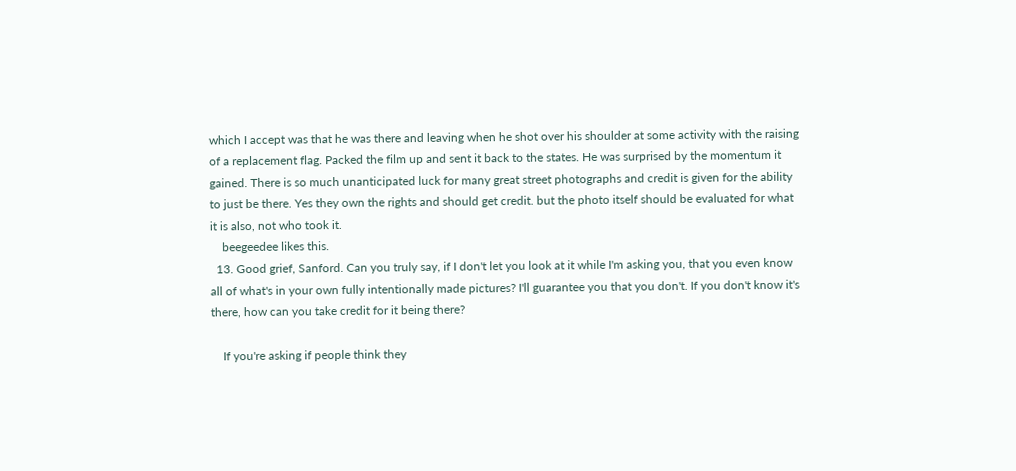which I accept was that he was there and leaving when he shot over his shoulder at some activity with the raising of a replacement flag. Packed the film up and sent it back to the states. He was surprised by the momentum it gained. There is so much unanticipated luck for many great street photographs and credit is given for the ability to just be there. Yes they own the rights and should get credit. but the photo itself should be evaluated for what it is also, not who took it.
    beegeedee likes this.
  13. Good grief, Sanford. Can you truly say, if I don't let you look at it while I'm asking you, that you even know all of what's in your own fully intentionally made pictures? I'll guarantee you that you don't. If you don't know it's there, how can you take credit for it being there?

    If you're asking if people think they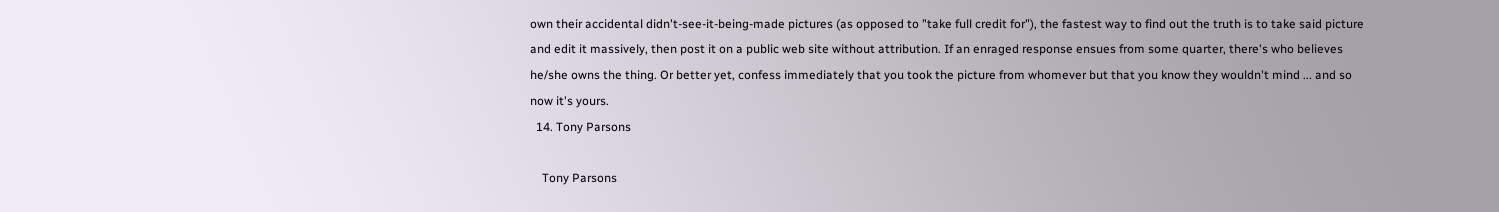own their accidental didn't-see-it-being-made pictures (as opposed to "take full credit for"), the fastest way to find out the truth is to take said picture and edit it massively, then post it on a public web site without attribution. If an enraged response ensues from some quarter, there's who believes he/she owns the thing. Or better yet, confess immediately that you took the picture from whomever but that you know they wouldn't mind ... and so now it's yours.
  14. Tony Parsons

    Tony Parsons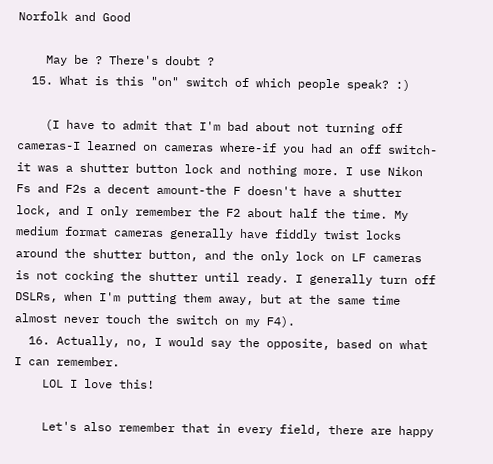Norfolk and Good

    May be ? There's doubt ?
  15. What is this "on" switch of which people speak? :)

    (I have to admit that I'm bad about not turning off cameras-I learned on cameras where-if you had an off switch-it was a shutter button lock and nothing more. I use Nikon Fs and F2s a decent amount-the F doesn't have a shutter lock, and I only remember the F2 about half the time. My medium format cameras generally have fiddly twist locks around the shutter button, and the only lock on LF cameras is not cocking the shutter until ready. I generally turn off DSLRs, when I'm putting them away, but at the same time almost never touch the switch on my F4).
  16. Actually, no, I would say the opposite, based on what I can remember.
    LOL I love this!

    Let's also remember that in every field, there are happy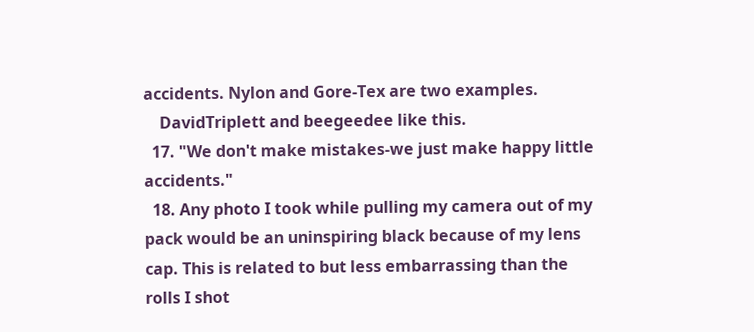accidents. Nylon and Gore-Tex are two examples.
    DavidTriplett and beegeedee like this.
  17. "We don't make mistakes-we just make happy little accidents."
  18. Any photo I took while pulling my camera out of my pack would be an uninspiring black because of my lens cap. This is related to but less embarrassing than the rolls I shot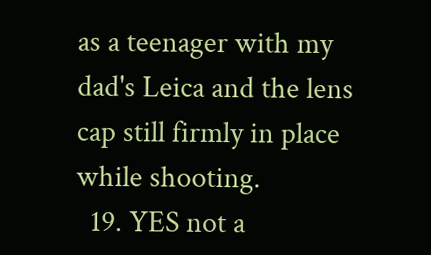as a teenager with my dad's Leica and the lens cap still firmly in place while shooting.
  19. YES not a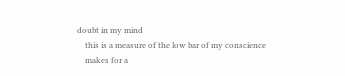doubt in my mind
    this is a measure of the low bar of my conscience
    makes for a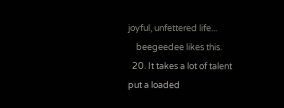joyful, unfettered life...
    beegeedee likes this.
  20. It takes a lot of talent put a loaded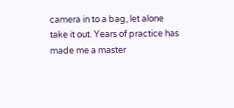camera in to a bag, let alone take it out. Years of practice has made me a master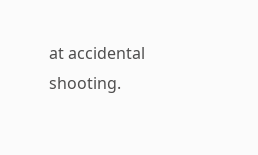at accidental shooting.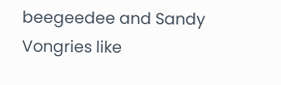beegeedee and Sandy Vongries like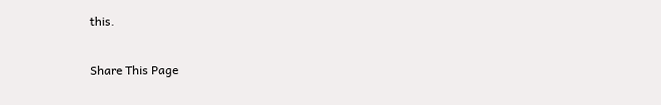this.

Share This Page